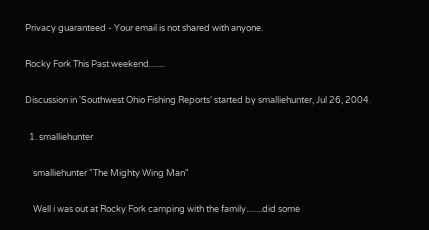Privacy guaranteed - Your email is not shared with anyone.

Rocky Fork This Past weekend........

Discussion in 'Southwest Ohio Fishing Reports' started by smalliehunter, Jul 26, 2004.

  1. smalliehunter

    smalliehunter "The Mighty Wing Man"

    Well i was out at Rocky Fork camping with the family........did some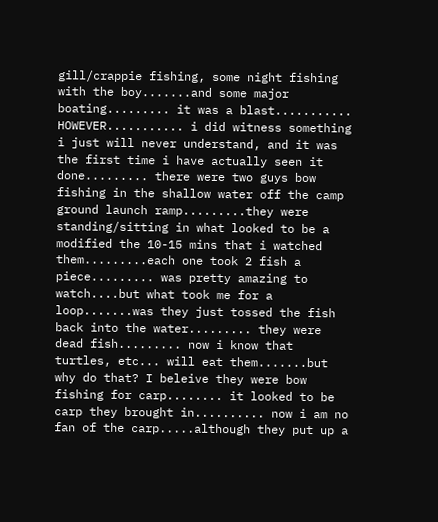gill/crappie fishing, some night fishing with the boy.......and some major boating......... it was a blast........... HOWEVER........... i did witness something i just will never understand, and it was the first time i have actually seen it done......... there were two guys bow fishing in the shallow water off the camp ground launch ramp.........they were standing/sitting in what looked to be a modified the 10-15 mins that i watched them.........each one took 2 fish a piece......... was pretty amazing to watch....but what took me for a loop.......was they just tossed the fish back into the water......... they were dead fish......... now i know that turtles, etc... will eat them.......but why do that? I beleive they were bow fishing for carp........ it looked to be carp they brought in.......... now i am no fan of the carp.....although they put up a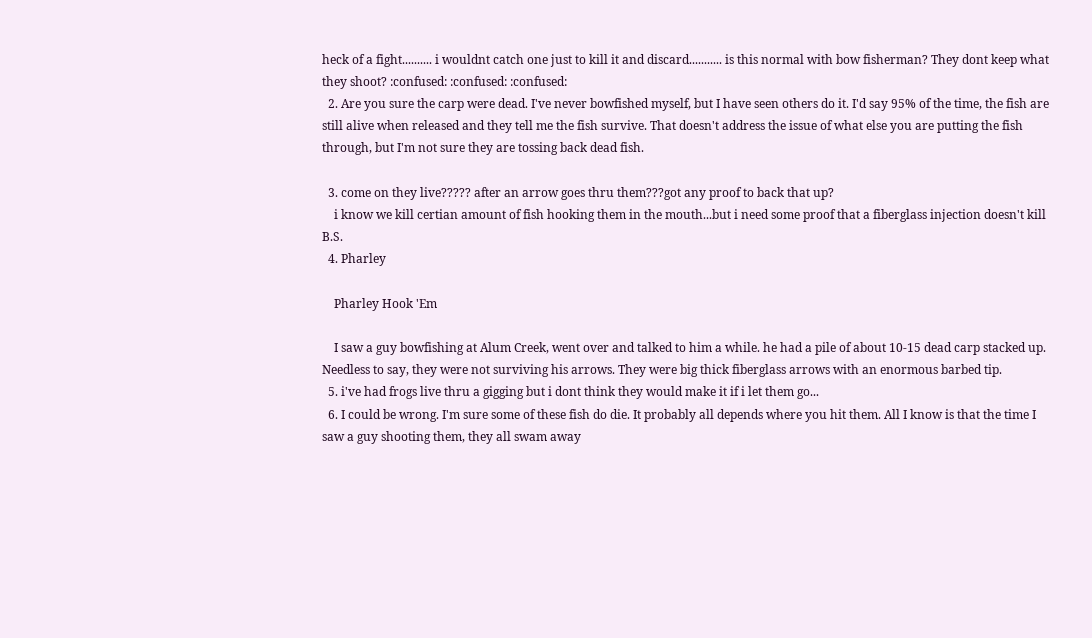heck of a fight.......... i wouldnt catch one just to kill it and discard........... is this normal with bow fisherman? They dont keep what they shoot? :confused: :confused: :confused:
  2. Are you sure the carp were dead. I've never bowfished myself, but I have seen others do it. I'd say 95% of the time, the fish are still alive when released and they tell me the fish survive. That doesn't address the issue of what else you are putting the fish through, but I'm not sure they are tossing back dead fish.

  3. come on they live????? after an arrow goes thru them???got any proof to back that up?
    i know we kill certian amount of fish hooking them in the mouth...but i need some proof that a fiberglass injection doesn't kill B.S.
  4. Pharley

    Pharley Hook 'Em

    I saw a guy bowfishing at Alum Creek, went over and talked to him a while. he had a pile of about 10-15 dead carp stacked up. Needless to say, they were not surviving his arrows. They were big thick fiberglass arrows with an enormous barbed tip.
  5. i've had frogs live thru a gigging but i dont think they would make it if i let them go...
  6. I could be wrong. I'm sure some of these fish do die. It probably all depends where you hit them. All I know is that the time I saw a guy shooting them, they all swam away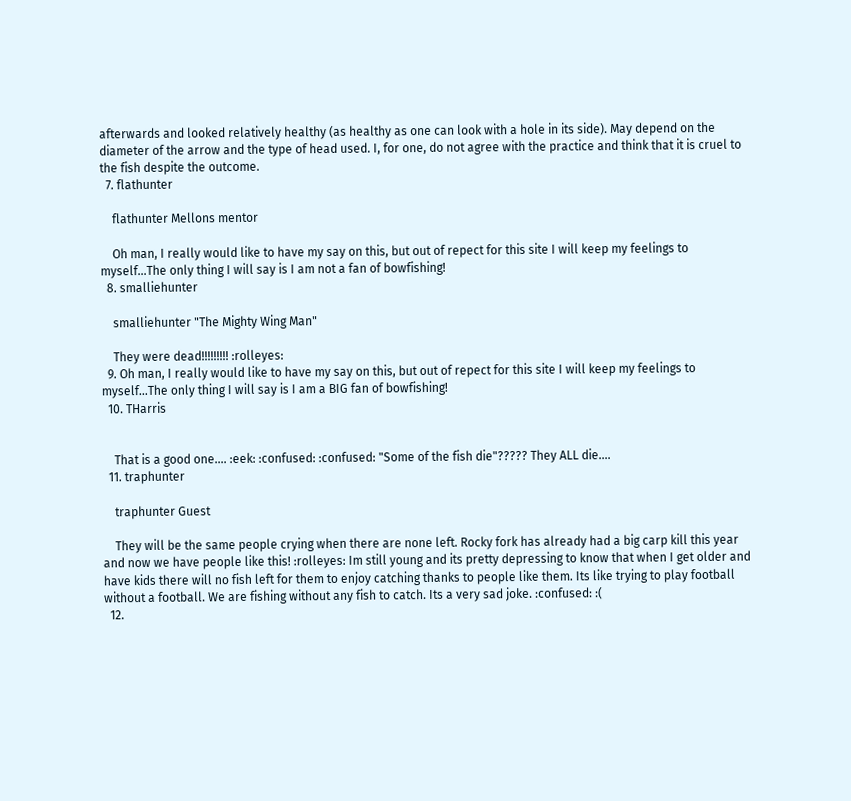afterwards and looked relatively healthy (as healthy as one can look with a hole in its side). May depend on the diameter of the arrow and the type of head used. I, for one, do not agree with the practice and think that it is cruel to the fish despite the outcome.
  7. flathunter

    flathunter Mellons mentor

    Oh man, I really would like to have my say on this, but out of repect for this site I will keep my feelings to myself...The only thing I will say is I am not a fan of bowfishing!
  8. smalliehunter

    smalliehunter "The Mighty Wing Man"

    They were dead!!!!!!!!! :rolleyes:
  9. Oh man, I really would like to have my say on this, but out of repect for this site I will keep my feelings to myself...The only thing I will say is I am a BIG fan of bowfishing!
  10. THarris


    That is a good one.... :eek: :confused: :confused: "Some of the fish die"????? They ALL die....
  11. traphunter

    traphunter Guest

    They will be the same people crying when there are none left. Rocky fork has already had a big carp kill this year and now we have people like this! :rolleyes: Im still young and its pretty depressing to know that when I get older and have kids there will no fish left for them to enjoy catching thanks to people like them. Its like trying to play football without a football. We are fishing without any fish to catch. Its a very sad joke. :confused: :(
  12.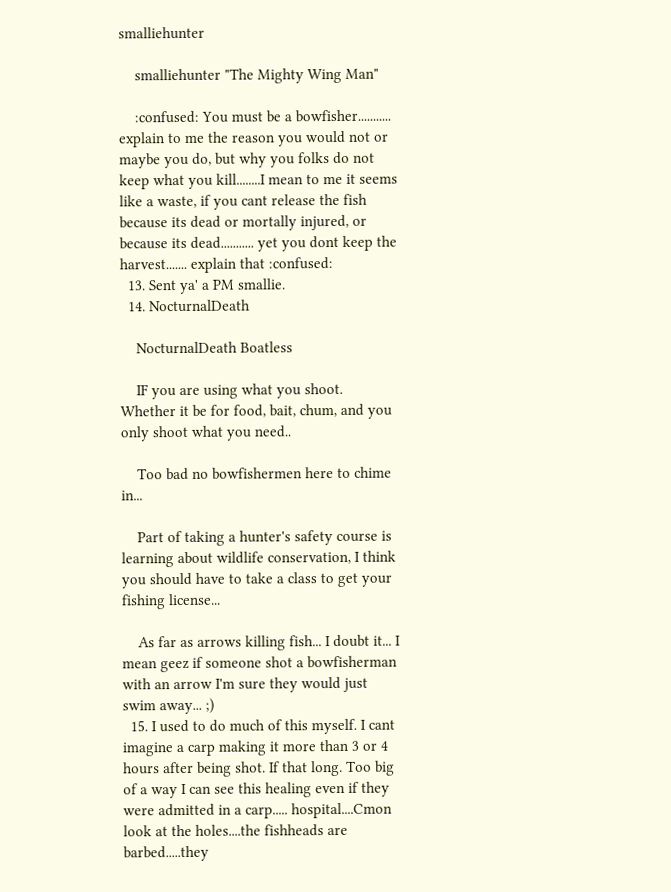smalliehunter

    smalliehunter "The Mighty Wing Man"

    :confused: You must be a bowfisher........... explain to me the reason you would not or maybe you do, but why you folks do not keep what you kill........I mean to me it seems like a waste, if you cant release the fish because its dead or mortally injured, or because its dead........... yet you dont keep the harvest....... explain that :confused:
  13. Sent ya' a PM smallie.
  14. NocturnalDeath

    NocturnalDeath Boatless

    IF you are using what you shoot. Whether it be for food, bait, chum, and you only shoot what you need..

    Too bad no bowfishermen here to chime in...

    Part of taking a hunter's safety course is learning about wildlife conservation, I think you should have to take a class to get your fishing license...

    As far as arrows killing fish... I doubt it... I mean geez if someone shot a bowfisherman with an arrow I'm sure they would just swim away... ;)
  15. I used to do much of this myself. I cant imagine a carp making it more than 3 or 4 hours after being shot. If that long. Too big of a way I can see this healing even if they were admitted in a carp..... hospital....Cmon look at the holes....the fishheads are barbed.....they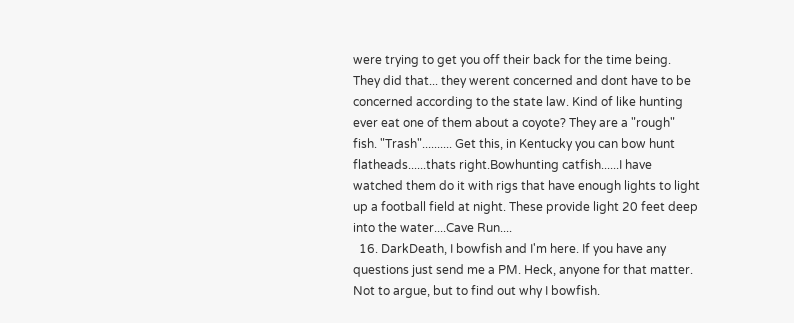were trying to get you off their back for the time being. They did that... they werent concerned and dont have to be concerned according to the state law. Kind of like hunting ever eat one of them about a coyote? They are a "rough" fish. "Trash".......... Get this, in Kentucky you can bow hunt flatheads......thats right.Bowhunting catfish......I have watched them do it with rigs that have enough lights to light up a football field at night. These provide light 20 feet deep into the water....Cave Run....
  16. DarkDeath, I bowfish and I'm here. If you have any questions just send me a PM. Heck, anyone for that matter. Not to argue, but to find out why I bowfish.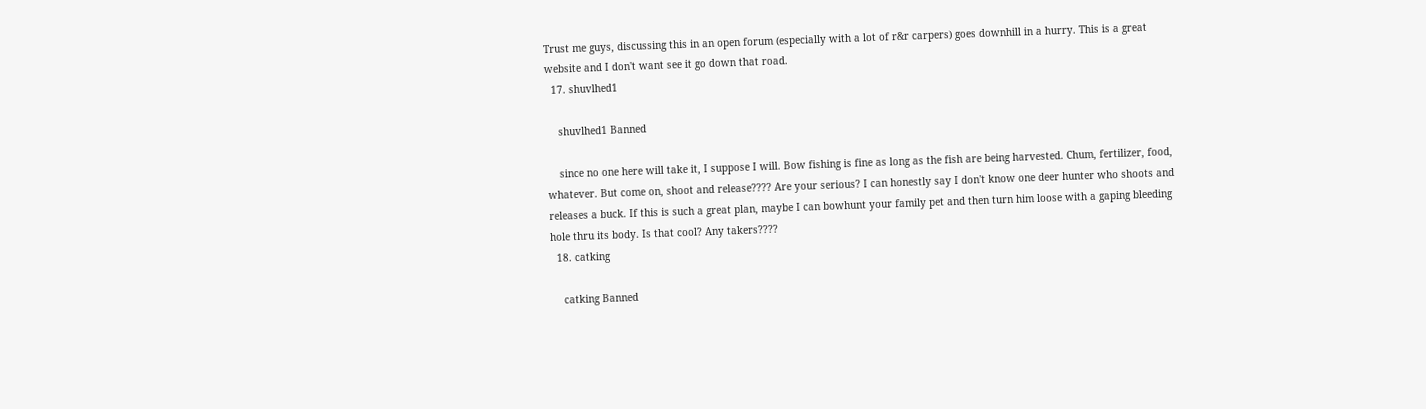Trust me guys, discussing this in an open forum (especially with a lot of r&r carpers) goes downhill in a hurry. This is a great website and I don't want see it go down that road.
  17. shuvlhed1

    shuvlhed1 Banned

    since no one here will take it, I suppose I will. Bow fishing is fine as long as the fish are being harvested. Chum, fertilizer, food, whatever. But come on, shoot and release???? Are your serious? I can honestly say I don't know one deer hunter who shoots and releases a buck. If this is such a great plan, maybe I can bowhunt your family pet and then turn him loose with a gaping bleeding hole thru its body. Is that cool? Any takers????
  18. catking

    catking Banned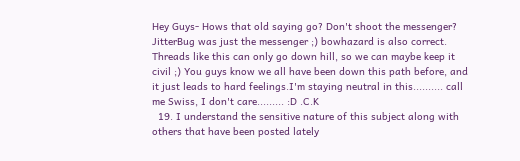Hey Guys- Hows that old saying go? Don't shoot the messenger? JitterBug was just the messenger ;) bowhazard is also correct. Threads like this can only go down hill, so we can maybe keep it civil ;) You guys know we all have been down this path before, and it just leads to hard feelings.I'm staying neutral in this.......... call me Swiss, I don't care......... :D .C.K
  19. I understand the sensitive nature of this subject along with others that have been posted lately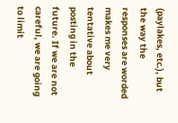(paylakes, etc.), but the way the responses are worded makes me very tentative about posting in the future. If we are not careful, we are going to limit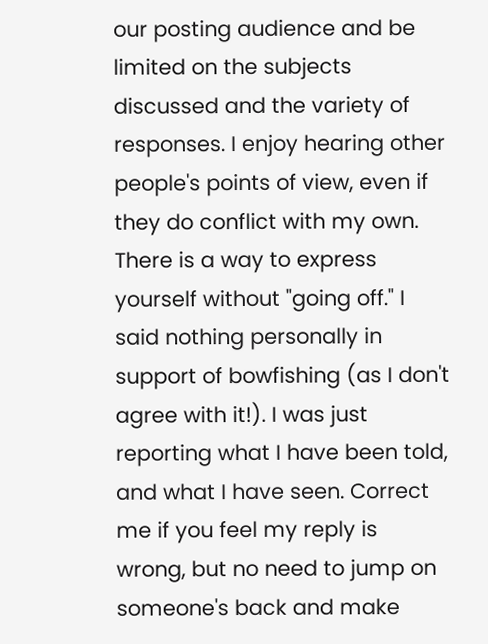our posting audience and be limited on the subjects discussed and the variety of responses. I enjoy hearing other people's points of view, even if they do conflict with my own. There is a way to express yourself without "going off." I said nothing personally in support of bowfishing (as I don't agree with it!). I was just reporting what I have been told, and what I have seen. Correct me if you feel my reply is wrong, but no need to jump on someone's back and make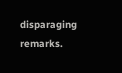disparaging remarks.